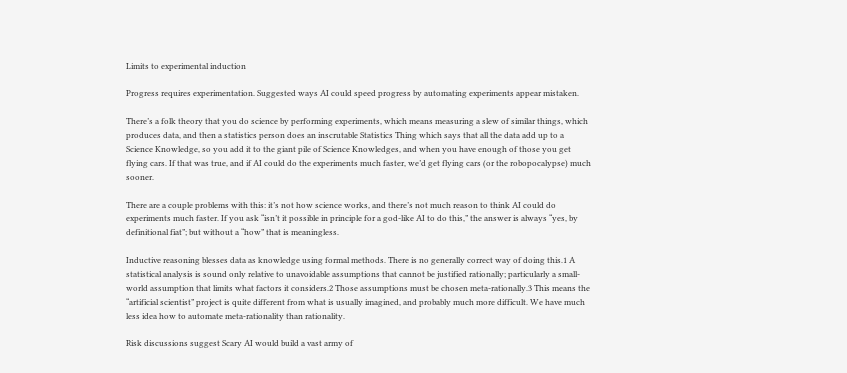Limits to experimental induction

Progress requires experimentation. Suggested ways AI could speed progress by automating experiments appear mistaken.

There’s a folk theory that you do science by performing experiments, which means measuring a slew of similar things, which produces data, and then a statistics person does an inscrutable Statistics Thing which says that all the data add up to a Science Knowledge, so you add it to the giant pile of Science Knowledges, and when you have enough of those you get flying cars. If that was true, and if AI could do the experiments much faster, we’d get flying cars (or the robopocalypse) much sooner.

There are a couple problems with this: it’s not how science works, and there’s not much reason to think AI could do experiments much faster. If you ask “isn’t it possible in principle for a god-like AI to do this,” the answer is always “yes, by definitional fiat”; but without a “how” that is meaningless.

Inductive reasoning blesses data as knowledge using formal methods. There is no generally correct way of doing this.1 A statistical analysis is sound only relative to unavoidable assumptions that cannot be justified rationally; particularly a small-world assumption that limits what factors it considers.2 Those assumptions must be chosen meta-rationally.3 This means the “artificial scientist” project is quite different from what is usually imagined, and probably much more difficult. We have much less idea how to automate meta-rationality than rationality.

Risk discussions suggest Scary AI would build a vast army of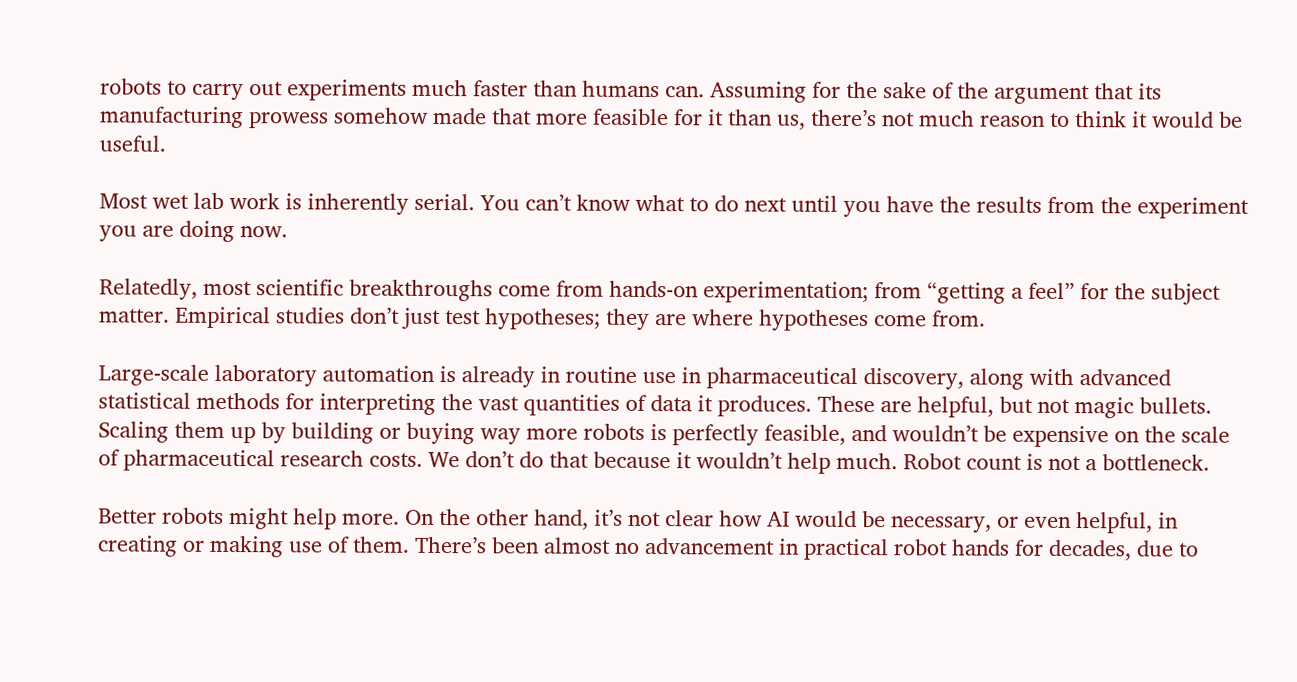robots to carry out experiments much faster than humans can. Assuming for the sake of the argument that its manufacturing prowess somehow made that more feasible for it than us, there’s not much reason to think it would be useful.

Most wet lab work is inherently serial. You can’t know what to do next until you have the results from the experiment you are doing now.

Relatedly, most scientific breakthroughs come from hands-on experimentation; from “getting a feel” for the subject matter. Empirical studies don’t just test hypotheses; they are where hypotheses come from.

Large-scale laboratory automation is already in routine use in pharmaceutical discovery, along with advanced statistical methods for interpreting the vast quantities of data it produces. These are helpful, but not magic bullets. Scaling them up by building or buying way more robots is perfectly feasible, and wouldn’t be expensive on the scale of pharmaceutical research costs. We don’t do that because it wouldn’t help much. Robot count is not a bottleneck.

Better robots might help more. On the other hand, it’s not clear how AI would be necessary, or even helpful, in creating or making use of them. There’s been almost no advancement in practical robot hands for decades, due to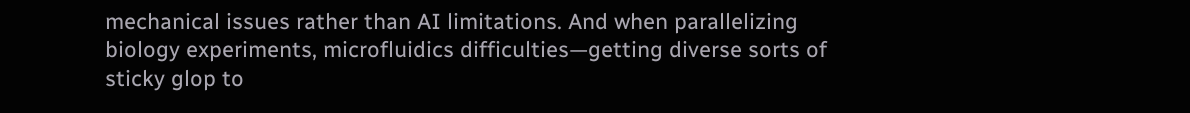mechanical issues rather than AI limitations. And when parallelizing biology experiments, microfluidics difficulties—getting diverse sorts of sticky glop to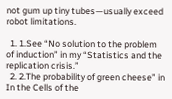not gum up tiny tubes—usually exceed robot limitations.

  1. 1.See “No solution to the problem of induction” in my “Statistics and the replication crisis.”
  2. 2.The probability of green cheese” in In the Cells of the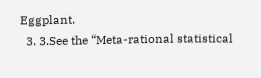Eggplant.
  3. 3.See the “Meta-rational statistical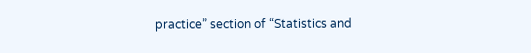practice” section of “Statistics and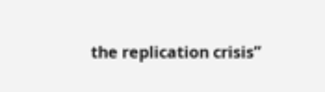the replication crisis”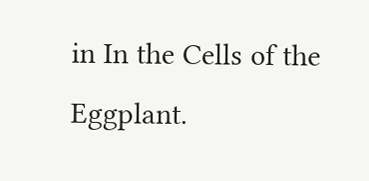in In the Cells of the Eggplant.